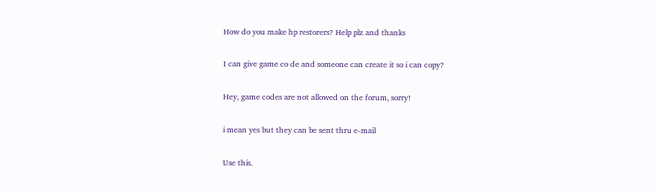How do you make hp restorers? Help plz and thanks

I can give game co de and someone can create it so i can copy?

Hey, game codes are not allowed on the forum, sorry!

i mean yes but they can be sent thru e-mail

Use this.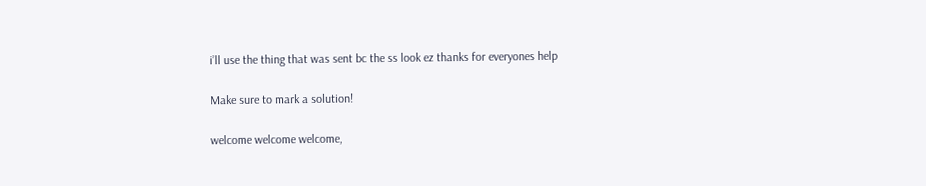i’ll use the thing that was sent bc the ss look ez thanks for everyones help

Make sure to mark a solution!

welcome welcome welcome,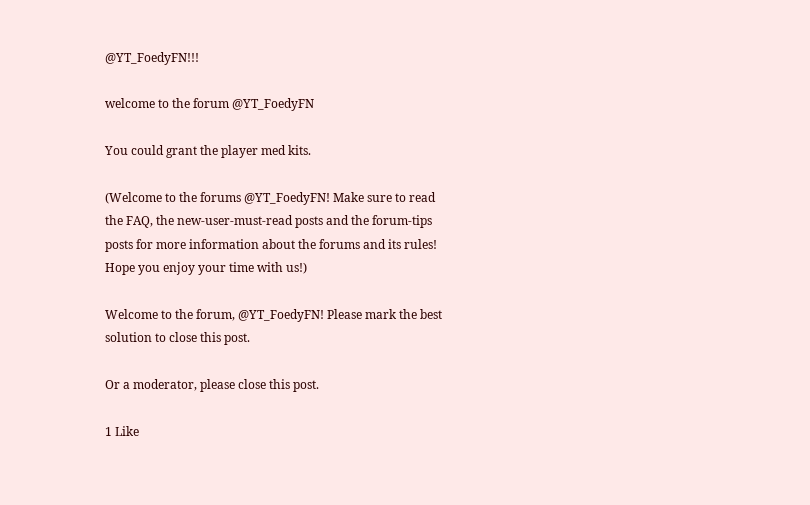@YT_FoedyFN!!!

welcome to the forum @YT_FoedyFN

You could grant the player med kits.

(Welcome to the forums @YT_FoedyFN! Make sure to read the FAQ, the new-user-must-read posts and the forum-tips posts for more information about the forums and its rules! Hope you enjoy your time with us!)

Welcome to the forum, @YT_FoedyFN! Please mark the best solution to close this post.

Or a moderator, please close this post.

1 Like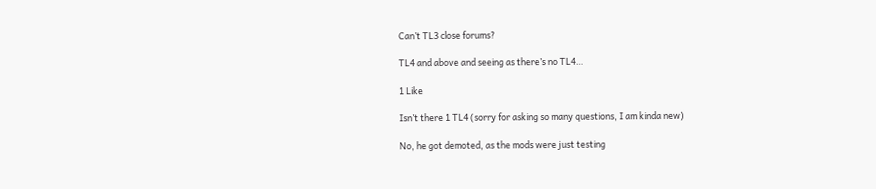Can’t TL3 close forums?

TL4 and above and seeing as there’s no TL4…

1 Like

Isn’t there 1 TL4 (sorry for asking so many questions, I am kinda new)

No, he got demoted, as the mods were just testing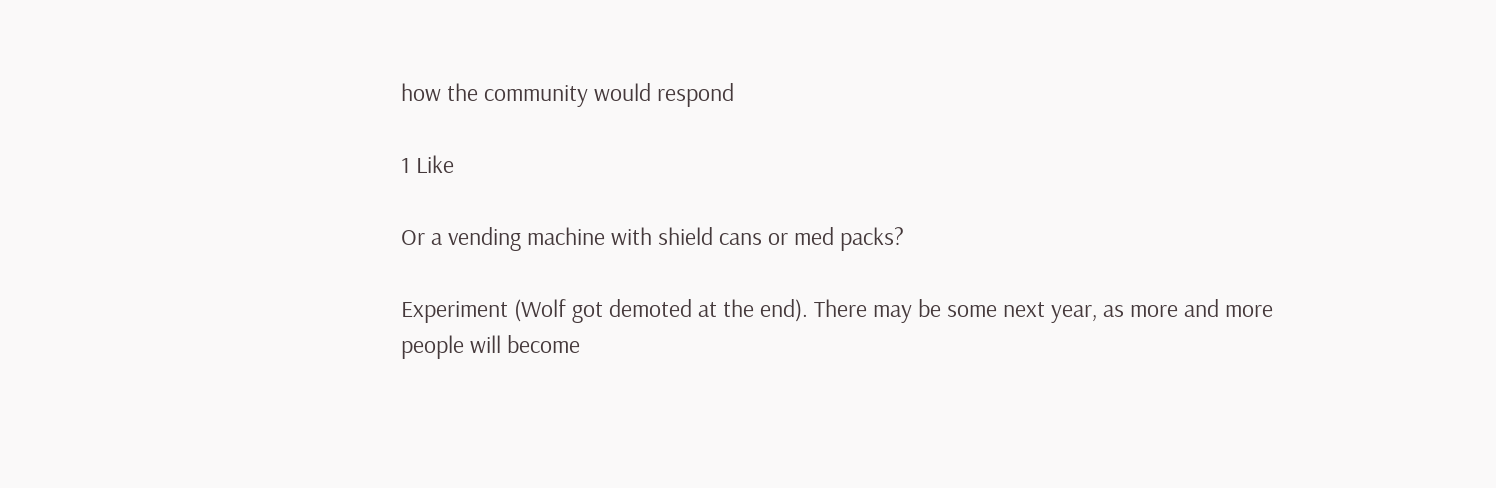how the community would respond

1 Like

Or a vending machine with shield cans or med packs?

Experiment (Wolf got demoted at the end). There may be some next year, as more and more people will become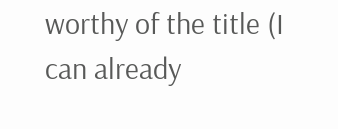worthy of the title (I can already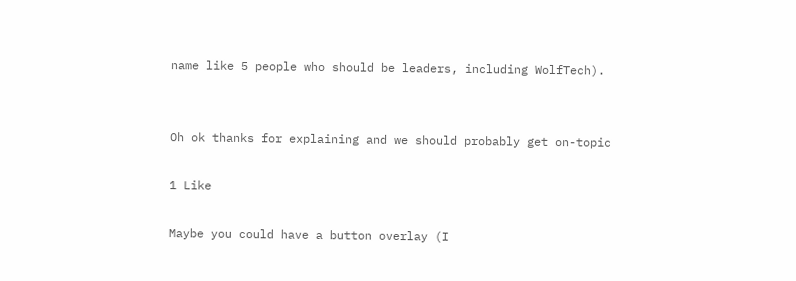name like 5 people who should be leaders, including WolfTech).


Oh ok thanks for explaining and we should probably get on-topic

1 Like

Maybe you could have a button overlay (I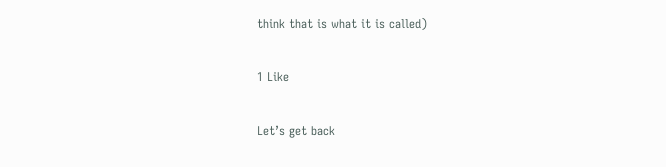think that is what it is called)

1 Like

Let’s get back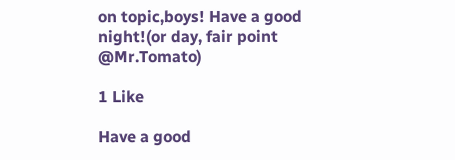on topic,boys! Have a good night!(or day, fair point @Mr.Tomato)

1 Like

Have a good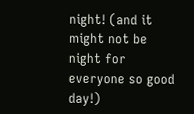night! (and it might not be night for everyone so good day!)